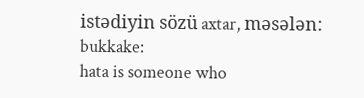istədiyin sözü axtar, məsələn: bukkake:
hata is someone who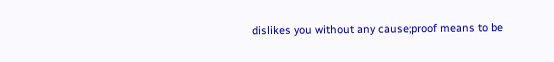dislikes you without any cause;proof means to be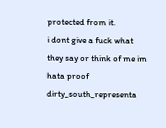protected from it.
i dont give a fuck what they say or think of me im hata proof
dirty_south_representa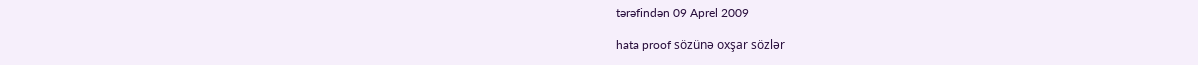tərəfindən 09 Aprel 2009

hata proof sözünə oxşar sözlər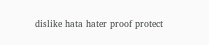dislike hata hater proof protect